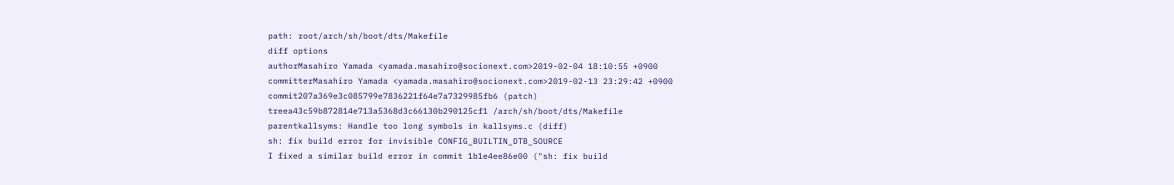path: root/arch/sh/boot/dts/Makefile
diff options
authorMasahiro Yamada <yamada.masahiro@socionext.com>2019-02-04 18:10:55 +0900
committerMasahiro Yamada <yamada.masahiro@socionext.com>2019-02-13 23:29:42 +0900
commit207a369e3c085799e7836221f64e7a7329985fb6 (patch)
treea43c59b872814e713a5368d3c66130b290125cf1 /arch/sh/boot/dts/Makefile
parentkallsyms: Handle too long symbols in kallsyms.c (diff)
sh: fix build error for invisible CONFIG_BUILTIN_DTB_SOURCE
I fixed a similar build error in commit 1b1e4ee86e00 ("sh: fix build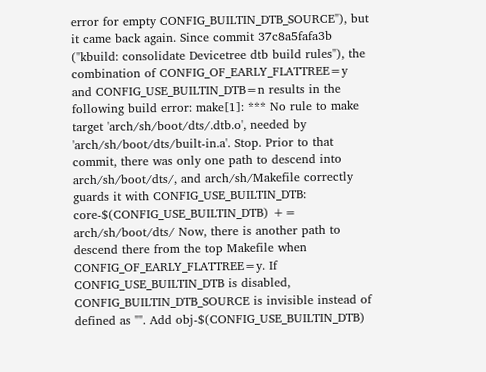error for empty CONFIG_BUILTIN_DTB_SOURCE"), but it came back again. Since commit 37c8a5fafa3b ("kbuild: consolidate Devicetree dtb build rules"), the combination of CONFIG_OF_EARLY_FLATTREE=y and CONFIG_USE_BUILTIN_DTB=n results in the following build error: make[1]: *** No rule to make target 'arch/sh/boot/dts/.dtb.o', needed by 'arch/sh/boot/dts/built-in.a'. Stop. Prior to that commit, there was only one path to descend into arch/sh/boot/dts/, and arch/sh/Makefile correctly guards it with CONFIG_USE_BUILTIN_DTB: core-$(CONFIG_USE_BUILTIN_DTB) += arch/sh/boot/dts/ Now, there is another path to descend there from the top Makefile when CONFIG_OF_EARLY_FLATTREE=y. If CONFIG_USE_BUILTIN_DTB is disabled, CONFIG_BUILTIN_DTB_SOURCE is invisible instead of defined as "". Add obj-$(CONFIG_USE_BUILTIN_DTB)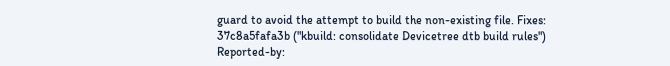guard to avoid the attempt to build the non-existing file. Fixes: 37c8a5fafa3b ("kbuild: consolidate Devicetree dtb build rules") Reported-by: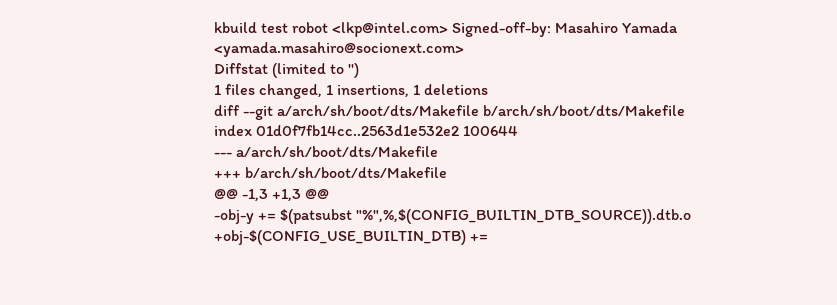kbuild test robot <lkp@intel.com> Signed-off-by: Masahiro Yamada <yamada.masahiro@socionext.com>
Diffstat (limited to '')
1 files changed, 1 insertions, 1 deletions
diff --git a/arch/sh/boot/dts/Makefile b/arch/sh/boot/dts/Makefile
index 01d0f7fb14cc..2563d1e532e2 100644
--- a/arch/sh/boot/dts/Makefile
+++ b/arch/sh/boot/dts/Makefile
@@ -1,3 +1,3 @@
-obj-y += $(patsubst "%",%,$(CONFIG_BUILTIN_DTB_SOURCE)).dtb.o
+obj-$(CONFIG_USE_BUILTIN_DTB) +=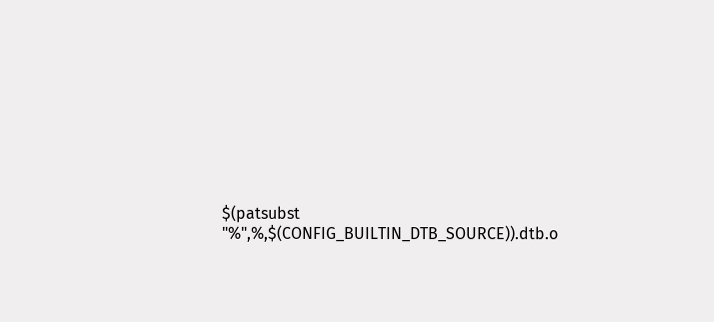$(patsubst "%",%,$(CONFIG_BUILTIN_DTB_SOURCE)).dtb.o